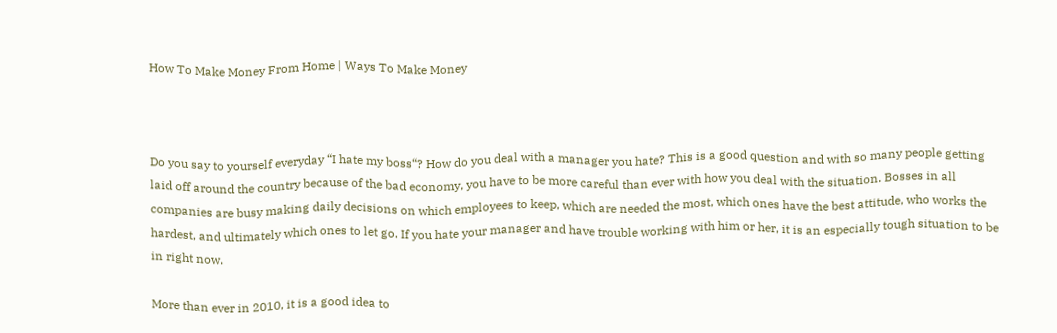How To Make Money From Home | Ways To Make Money



Do you say to yourself everyday “I hate my boss“? How do you deal with a manager you hate? This is a good question and with so many people getting laid off around the country because of the bad economy, you have to be more careful than ever with how you deal with the situation. Bosses in all companies are busy making daily decisions on which employees to keep, which are needed the most, which ones have the best attitude, who works the hardest, and ultimately which ones to let go. If you hate your manager and have trouble working with him or her, it is an especially tough situation to be in right now.

More than ever in 2010, it is a good idea to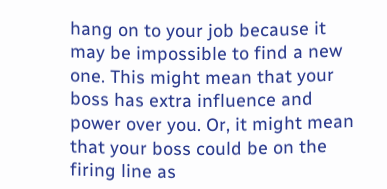hang on to your job because it may be impossible to find a new one. This might mean that your boss has extra influence and power over you. Or, it might mean that your boss could be on the firing line as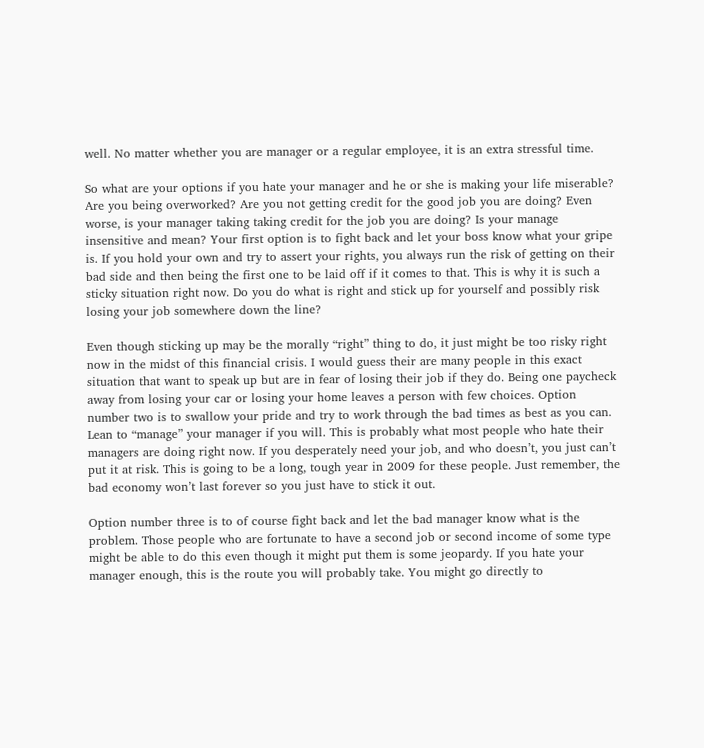well. No matter whether you are manager or a regular employee, it is an extra stressful time.

So what are your options if you hate your manager and he or she is making your life miserable? Are you being overworked? Are you not getting credit for the good job you are doing? Even worse, is your manager taking taking credit for the job you are doing? Is your manage insensitive and mean? Your first option is to fight back and let your boss know what your gripe is. If you hold your own and try to assert your rights, you always run the risk of getting on their bad side and then being the first one to be laid off if it comes to that. This is why it is such a sticky situation right now. Do you do what is right and stick up for yourself and possibly risk losing your job somewhere down the line?

Even though sticking up may be the morally “right” thing to do, it just might be too risky right now in the midst of this financial crisis. I would guess their are many people in this exact situation that want to speak up but are in fear of losing their job if they do. Being one paycheck away from losing your car or losing your home leaves a person with few choices. Option number two is to swallow your pride and try to work through the bad times as best as you can. Lean to “manage” your manager if you will. This is probably what most people who hate their managers are doing right now. If you desperately need your job, and who doesn’t, you just can’t put it at risk. This is going to be a long, tough year in 2009 for these people. Just remember, the bad economy won’t last forever so you just have to stick it out.

Option number three is to of course fight back and let the bad manager know what is the problem. Those people who are fortunate to have a second job or second income of some type might be able to do this even though it might put them is some jeopardy. If you hate your manager enough, this is the route you will probably take. You might go directly to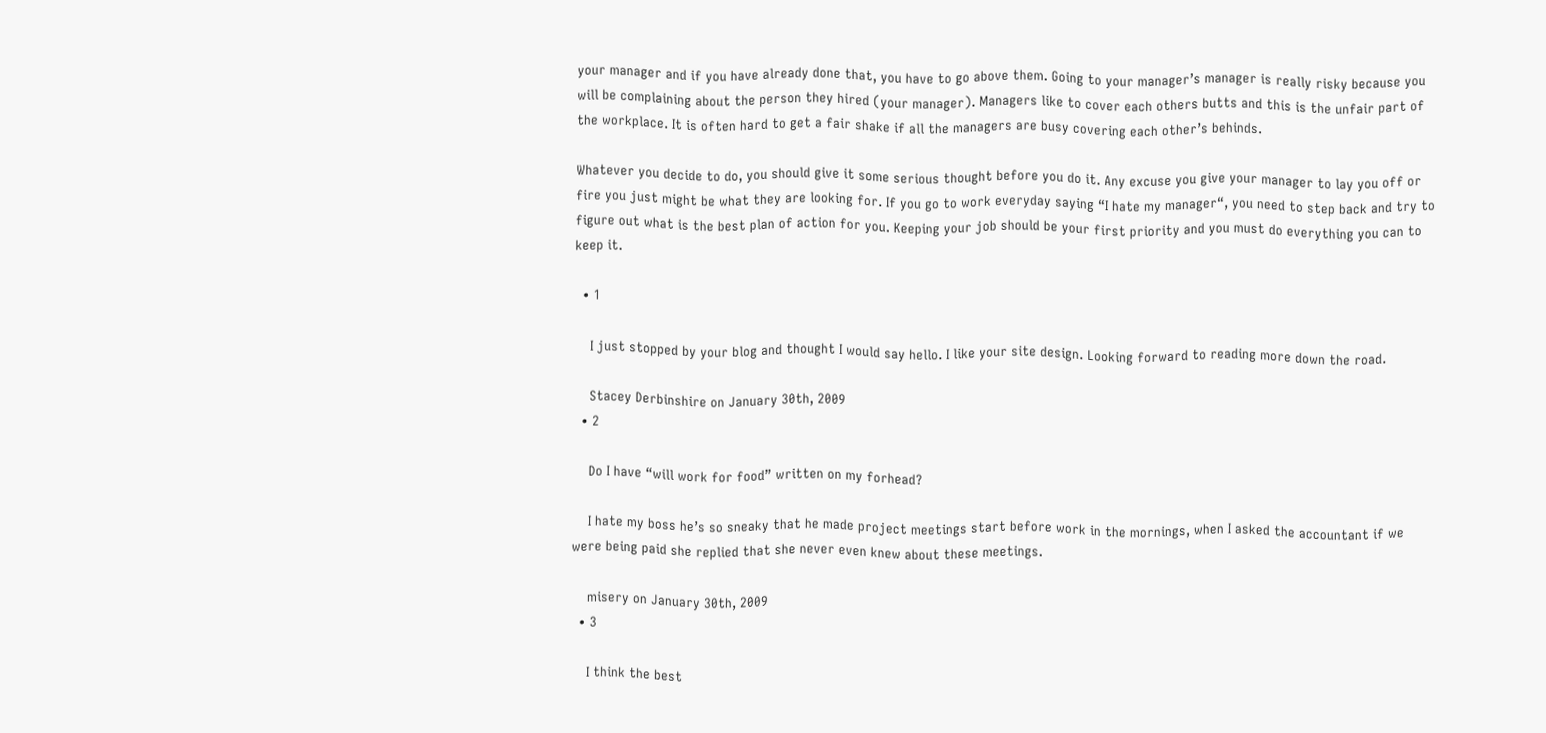your manager and if you have already done that, you have to go above them. Going to your manager’s manager is really risky because you will be complaining about the person they hired (your manager). Managers like to cover each others butts and this is the unfair part of the workplace. It is often hard to get a fair shake if all the managers are busy covering each other’s behinds.

Whatever you decide to do, you should give it some serious thought before you do it. Any excuse you give your manager to lay you off or fire you just might be what they are looking for. If you go to work everyday saying “I hate my manager“, you need to step back and try to figure out what is the best plan of action for you. Keeping your job should be your first priority and you must do everything you can to keep it.

  • 1

    I just stopped by your blog and thought I would say hello. I like your site design. Looking forward to reading more down the road.

    Stacey Derbinshire on January 30th, 2009
  • 2

    Do I have “will work for food” written on my forhead?

    I hate my boss he’s so sneaky that he made project meetings start before work in the mornings, when I asked the accountant if we were being paid she replied that she never even knew about these meetings.

    misery on January 30th, 2009
  • 3

    I think the best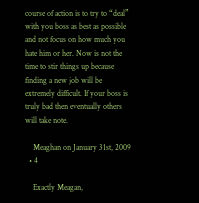course of action is to try to “deal” with you boss as best as possible and not focus on how much you hate him or her. Now is not the time to stir things up because finding a new job will be extremely difficult. If your boss is truly bad then eventually others will take note.

    Meaghan on January 31st, 2009
  • 4

    Exactly Meagan,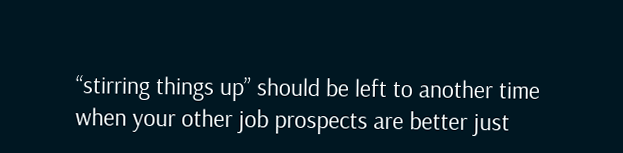“stirring things up” should be left to another time when your other job prospects are better just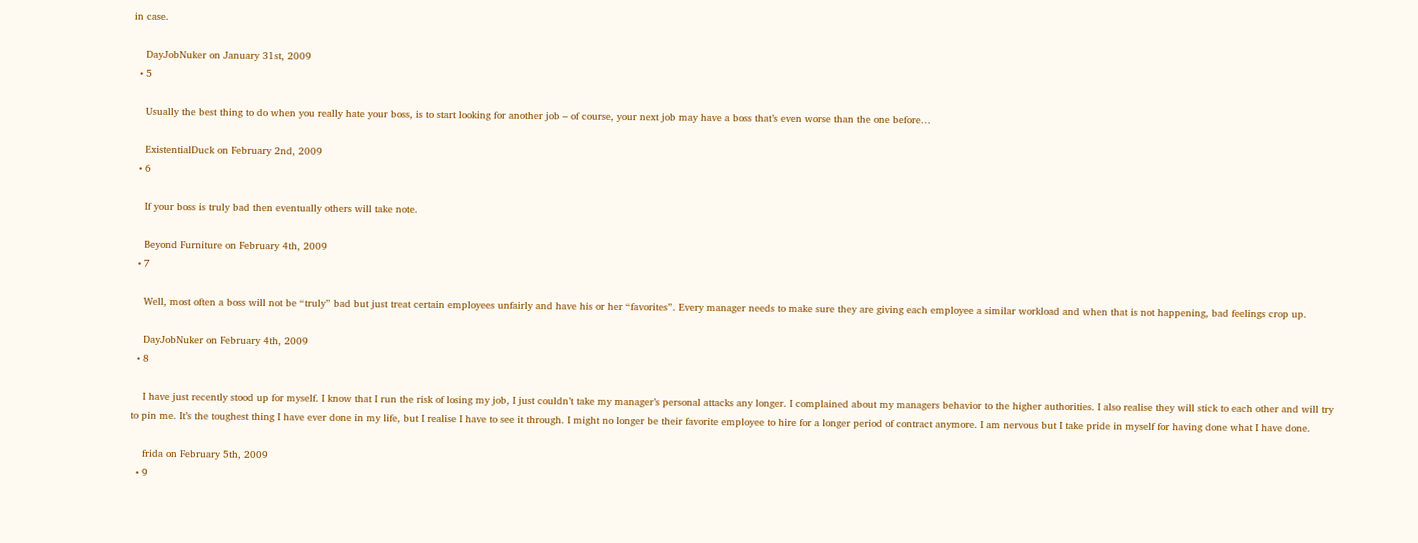in case.

    DayJobNuker on January 31st, 2009
  • 5

    Usually the best thing to do when you really hate your boss, is to start looking for another job – of course, your next job may have a boss that’s even worse than the one before…

    ExistentialDuck on February 2nd, 2009
  • 6

    If your boss is truly bad then eventually others will take note.

    Beyond Furniture on February 4th, 2009
  • 7

    Well, most often a boss will not be “truly” bad but just treat certain employees unfairly and have his or her “favorites”. Every manager needs to make sure they are giving each employee a similar workload and when that is not happening, bad feelings crop up.

    DayJobNuker on February 4th, 2009
  • 8

    I have just recently stood up for myself. I know that I run the risk of losing my job, I just couldn’t take my manager’s personal attacks any longer. I complained about my managers behavior to the higher authorities. I also realise they will stick to each other and will try to pin me. It’s the toughest thing I have ever done in my life, but I realise I have to see it through. I might no longer be their favorite employee to hire for a longer period of contract anymore. I am nervous but I take pride in myself for having done what I have done.

    frida on February 5th, 2009
  • 9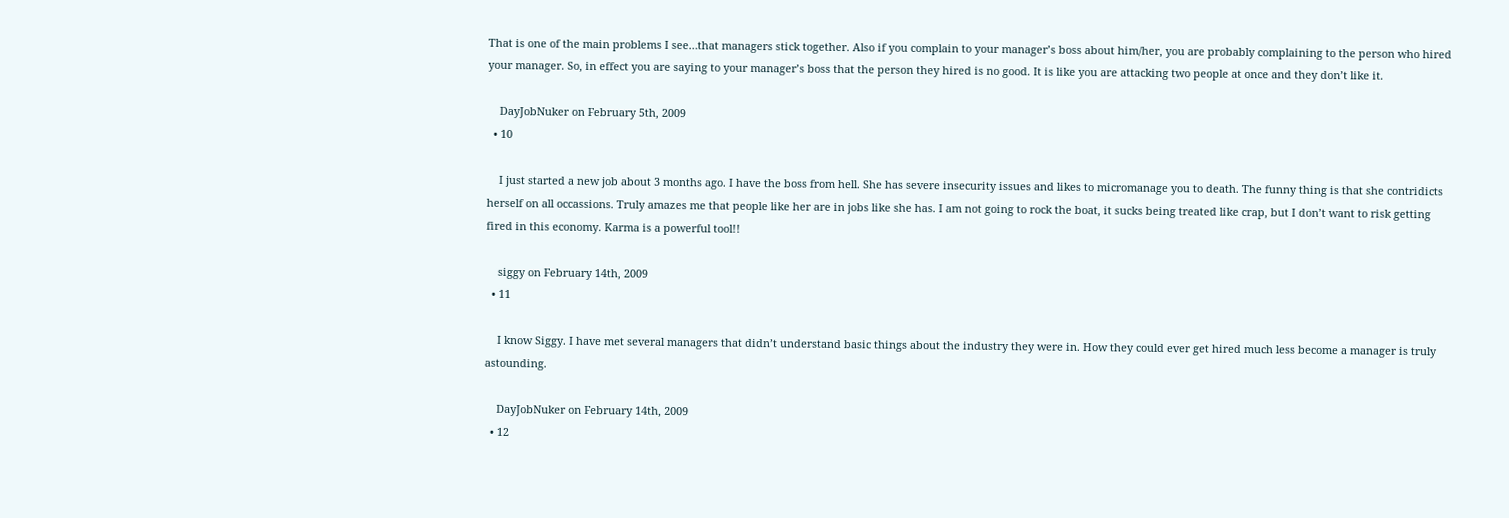That is one of the main problems I see…that managers stick together. Also if you complain to your manager’s boss about him/her, you are probably complaining to the person who hired your manager. So, in effect you are saying to your manager’s boss that the person they hired is no good. It is like you are attacking two people at once and they don’t like it.

    DayJobNuker on February 5th, 2009
  • 10

    I just started a new job about 3 months ago. I have the boss from hell. She has severe insecurity issues and likes to micromanage you to death. The funny thing is that she contridicts herself on all occassions. Truly amazes me that people like her are in jobs like she has. I am not going to rock the boat, it sucks being treated like crap, but I don’t want to risk getting fired in this economy. Karma is a powerful tool!!

    siggy on February 14th, 2009
  • 11

    I know Siggy. I have met several managers that didn’t understand basic things about the industry they were in. How they could ever get hired much less become a manager is truly astounding.

    DayJobNuker on February 14th, 2009
  • 12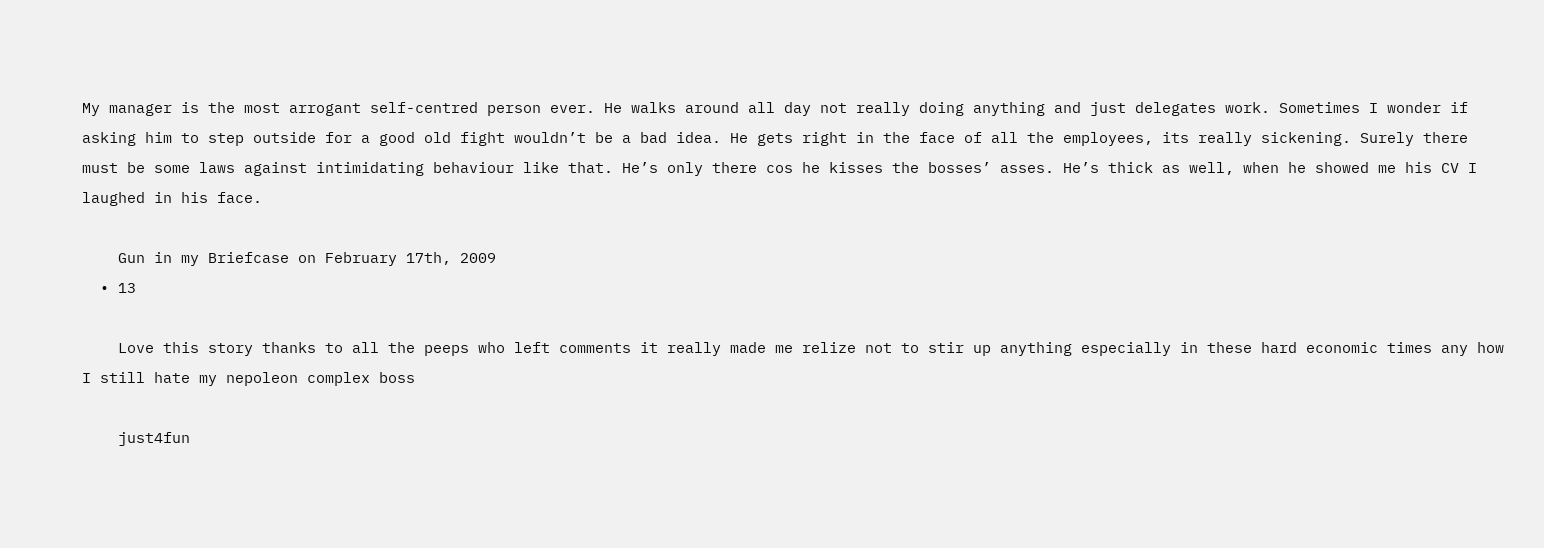My manager is the most arrogant self-centred person ever. He walks around all day not really doing anything and just delegates work. Sometimes I wonder if asking him to step outside for a good old fight wouldn’t be a bad idea. He gets right in the face of all the employees, its really sickening. Surely there must be some laws against intimidating behaviour like that. He’s only there cos he kisses the bosses’ asses. He’s thick as well, when he showed me his CV I laughed in his face.

    Gun in my Briefcase on February 17th, 2009
  • 13

    Love this story thanks to all the peeps who left comments it really made me relize not to stir up anything especially in these hard economic times any how I still hate my nepoleon complex boss

    just4fun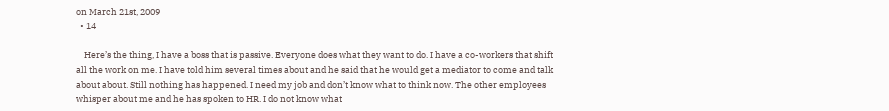on March 21st, 2009
  • 14

    Here’s the thing, I have a boss that is passive. Everyone does what they want to do. I have a co-workers that shift all the work on me. I have told him several times about and he said that he would get a mediator to come and talk about about. Still nothing has happened. I need my job and don’t know what to think now. The other employees whisper about me and he has spoken to HR. I do not know what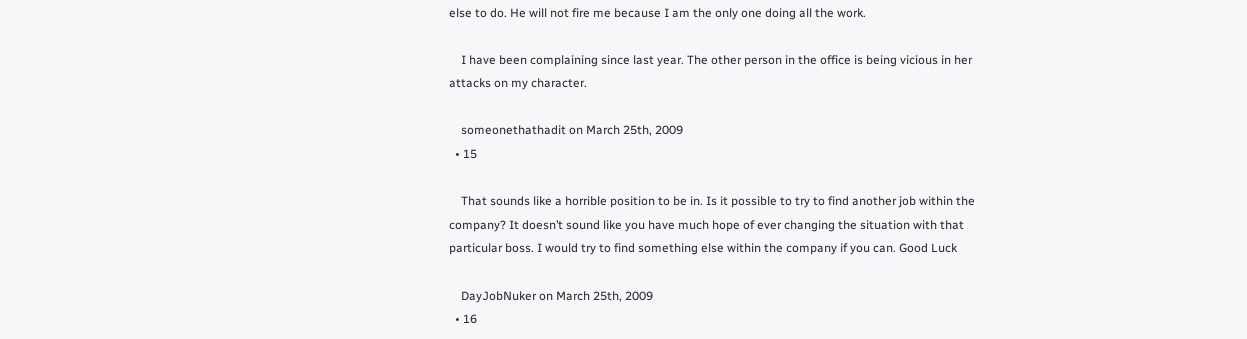else to do. He will not fire me because I am the only one doing all the work.

    I have been complaining since last year. The other person in the office is being vicious in her attacks on my character.

    someonethathadit on March 25th, 2009
  • 15

    That sounds like a horrible position to be in. Is it possible to try to find another job within the company? It doesn’t sound like you have much hope of ever changing the situation with that particular boss. I would try to find something else within the company if you can. Good Luck

    DayJobNuker on March 25th, 2009
  • 16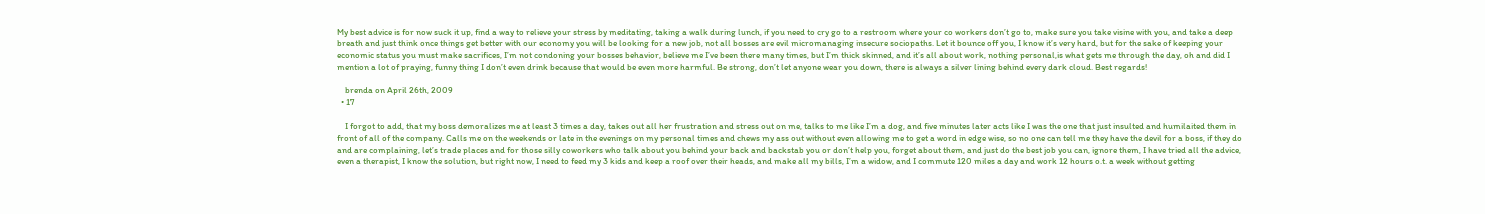My best advice is for now suck it up, find a way to relieve your stress by meditating, taking a walk during lunch, if you need to cry go to a restroom where your co workers don’t go to, make sure you take visine with you, and take a deep breath and just think once things get better with our economy you will be looking for a new job, not all bosses are evil micromanaging insecure sociopaths. Let it bounce off you, I know it’s very hard, but for the sake of keeping your economic status you must make sacrifices, I’m not condoning your bosses behavior, believe me I’ve been there many times, but I’m thick skinned, and it’s all about work, nothing personal,is what gets me through the day, oh and did I mention a lot of praying, funny thing I don’t even drink because that would be even more harmful. Be strong, don’t let anyone wear you down, there is always a silver lining behind every dark cloud. Best regards!

    brenda on April 26th, 2009
  • 17

    I forgot to add, that my boss demoralizes me at least 3 times a day, takes out all her frustration and stress out on me, talks to me like I’m a dog, and five minutes later acts like I was the one that just insulted and humilaited them in front of all of the company. Calls me on the weekends or late in the evenings on my personal times and chews my ass out without even allowing me to get a word in edge wise, so no one can tell me they have the devil for a boss, if they do and are complaining, let’s trade places and for those silly coworkers who talk about you behind your back and backstab you or don’t help you, forget about them, and just do the best job you can, ignore them, I have tried all the advice, even a therapist, I know the solution, but right now, I need to feed my 3 kids and keep a roof over their heads, and make all my bills, I’m a widow, and I commute 120 miles a day and work 12 hours o.t. a week without getting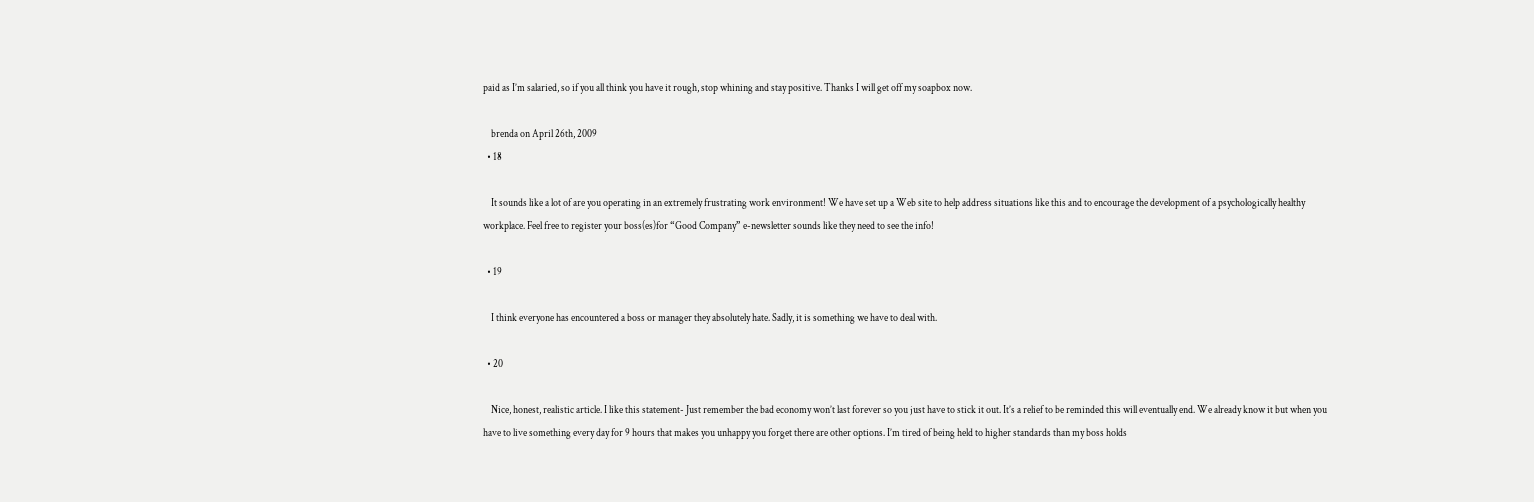paid as I’m salaried, so if you all think you have it rough, stop whining and stay positive. Thanks I will get off my soapbox now.

    brenda on April 26th, 2009
  • 18

    It sounds like a lot of are you operating in an extremely frustrating work environment! We have set up a Web site to help address situations like this and to encourage the development of a psychologically healthy workplace. Feel free to register your boss(es)for “Good Company” e-newsletter sounds like they need to see the info!

  • 19

    I think everyone has encountered a boss or manager they absolutely hate. Sadly, it is something we have to deal with.

  • 20

    Nice, honest, realistic article. I like this statement- Just remember the bad economy won’t last forever so you just have to stick it out. It’s a relief to be reminded this will eventually end. We already know it but when you have to live something every day for 9 hours that makes you unhappy you forget there are other options. I’m tired of being held to higher standards than my boss holds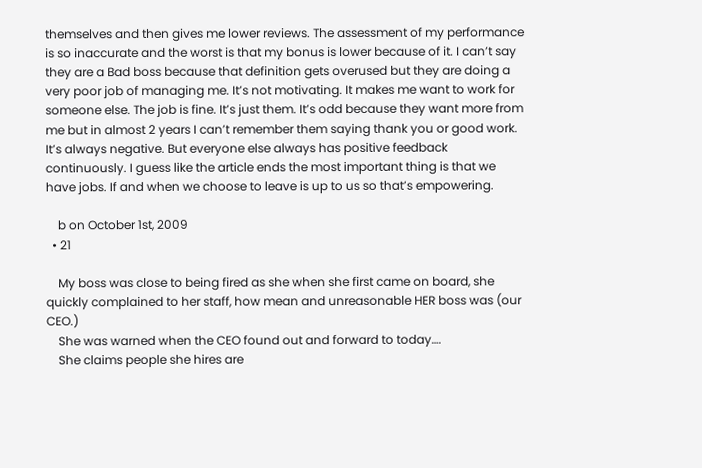themselves and then gives me lower reviews. The assessment of my performance is so inaccurate and the worst is that my bonus is lower because of it. I can’t say they are a Bad boss because that definition gets overused but they are doing a very poor job of managing me. It’s not motivating. It makes me want to work for someone else. The job is fine. It’s just them. It’s odd because they want more from me but in almost 2 years I can’t remember them saying thank you or good work. It’s always negative. But everyone else always has positive feedback continuously. I guess like the article ends the most important thing is that we have jobs. If and when we choose to leave is up to us so that’s empowering.

    b on October 1st, 2009
  • 21

    My boss was close to being fired as she when she first came on board, she quickly complained to her staff, how mean and unreasonable HER boss was (our CEO.)
    She was warned when the CEO found out and forward to today….
    She claims people she hires are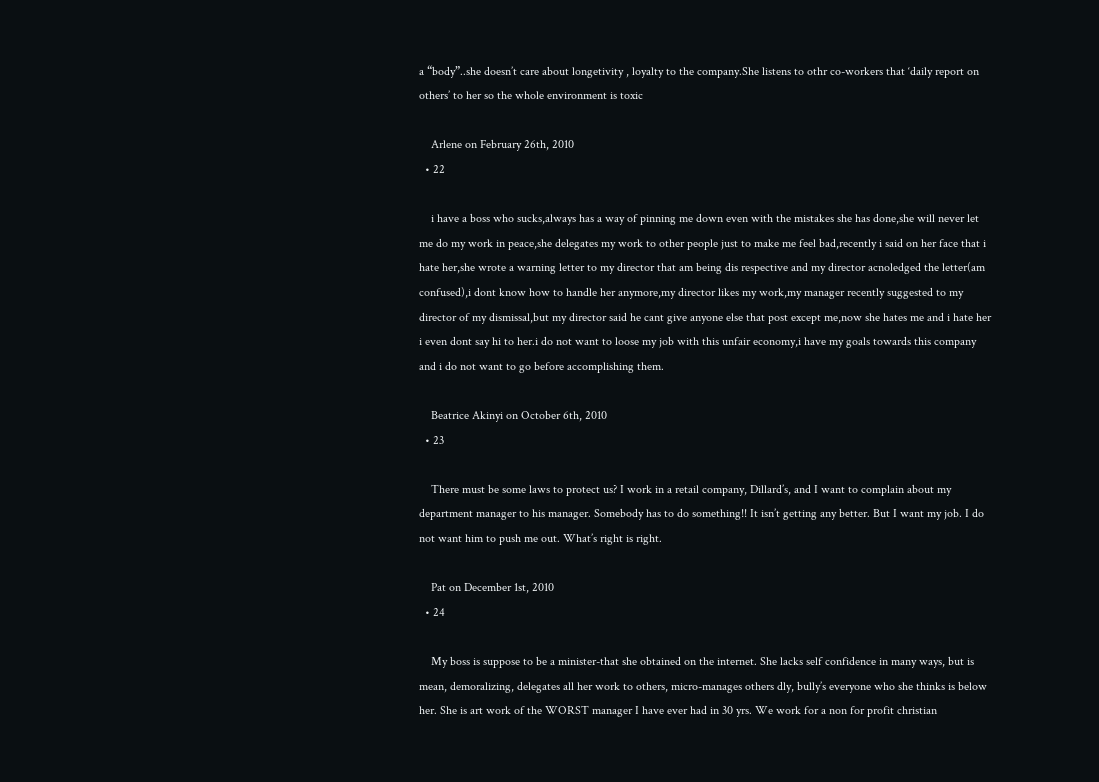a “body”..she doesn’t care about longetivity , loyalty to the company.She listens to othr co-workers that ‘daily report on others’ to her so the whole environment is toxic

    Arlene on February 26th, 2010
  • 22

    i have a boss who sucks,always has a way of pinning me down even with the mistakes she has done,she will never let me do my work in peace,she delegates my work to other people just to make me feel bad,recently i said on her face that i hate her,she wrote a warning letter to my director that am being dis respective and my director acnoledged the letter(am confused),i dont know how to handle her anymore,my director likes my work,my manager recently suggested to my director of my dismissal,but my director said he cant give anyone else that post except me,now she hates me and i hate her i even dont say hi to her.i do not want to loose my job with this unfair economy,i have my goals towards this company and i do not want to go before accomplishing them.

    Beatrice Akinyi on October 6th, 2010
  • 23

    There must be some laws to protect us? I work in a retail company, Dillard’s, and I want to complain about my department manager to his manager. Somebody has to do something!! It isn’t getting any better. But I want my job. I do not want him to push me out. What’s right is right.

    Pat on December 1st, 2010
  • 24

    My boss is suppose to be a minister-that she obtained on the internet. She lacks self confidence in many ways, but is mean, demoralizing, delegates all her work to others, micro-manages others dly, bully’s everyone who she thinks is below her. She is art work of the WORST manager I have ever had in 30 yrs. We work for a non for profit christian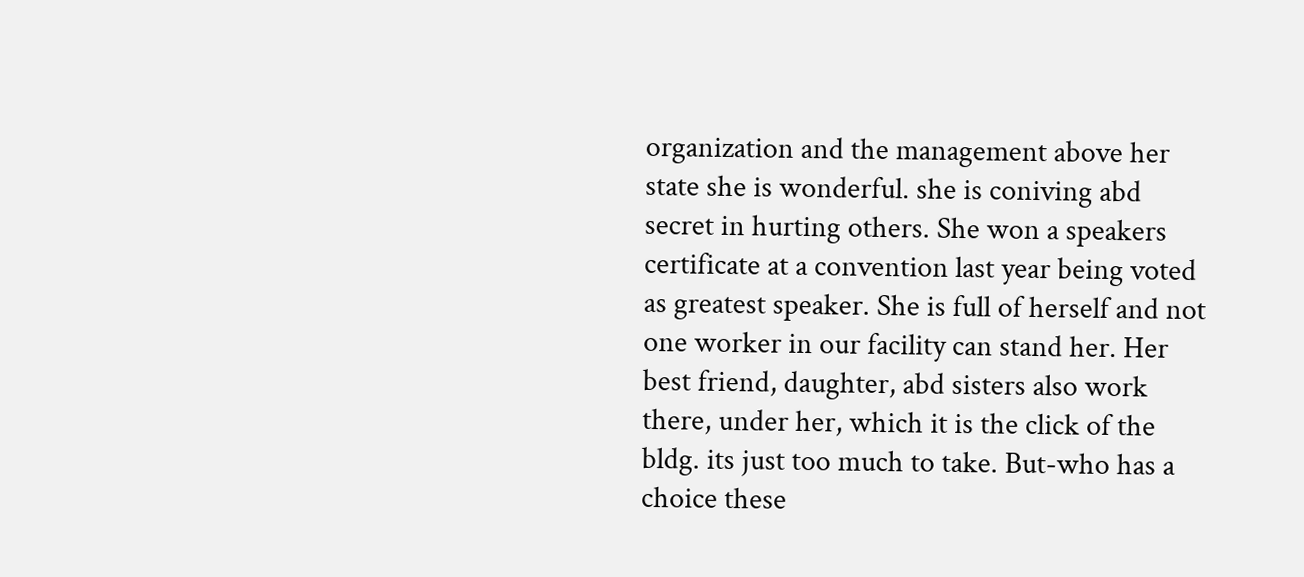organization and the management above her state she is wonderful. she is coniving abd secret in hurting others. She won a speakers certificate at a convention last year being voted as greatest speaker. She is full of herself and not one worker in our facility can stand her. Her best friend, daughter, abd sisters also work there, under her, which it is the click of the bldg. its just too much to take. But-who has a choice these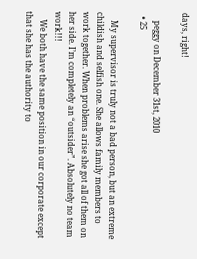days, right!

    peggy on December 31st, 2010
  • 25

    My supervisor is truly not a bad person, but an extreme childish and selfish one. She allows family members to work together. When problems arise she got all of them on her side. I’m completely an “outsider”. Absolutely no team work!!!
    We both have the same position in our corporate except that she has the authority to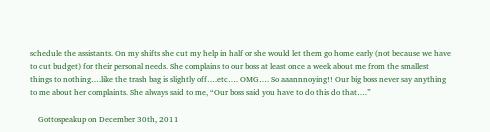schedule the assistants. On my shifts she cut my help in half or she would let them go home early (not because we have to cut budget) for their personal needs. She complains to our boss at least once a week about me from the smallest things to nothing….like the trash bag is slightly off….etc…. OMG…. So aaannnoying!! Our big boss never say anything to me about her complaints. She always said to me, “Our boss said you have to do this do that….”

    Gottospeakup on December 30th, 2011